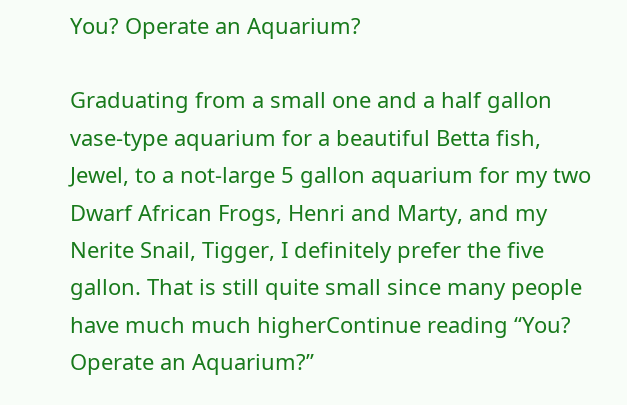You? Operate an Aquarium?

Graduating from a small one and a half gallon vase-type aquarium for a beautiful Betta fish, Jewel, to a not-large 5 gallon aquarium for my two Dwarf African Frogs, Henri and Marty, and my Nerite Snail, Tigger, I definitely prefer the five gallon. That is still quite small since many people have much much higherContinue reading “You? Operate an Aquarium?”